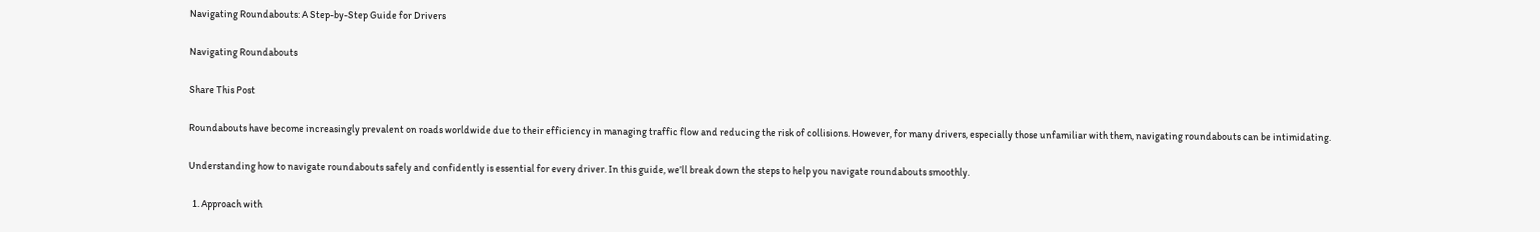Navigating Roundabouts: A Step-by-Step Guide for Drivers

Navigating Roundabouts

Share This Post

Roundabouts have become increasingly prevalent on roads worldwide due to their efficiency in managing traffic flow and reducing the risk of collisions. However, for many drivers, especially those unfamiliar with them, navigating roundabouts can be intimidating.

Understanding how to navigate roundabouts safely and confidently is essential for every driver. In this guide, we’ll break down the steps to help you navigate roundabouts smoothly.

  1. Approach with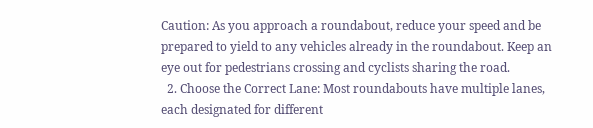Caution: As you approach a roundabout, reduce your speed and be prepared to yield to any vehicles already in the roundabout. Keep an eye out for pedestrians crossing and cyclists sharing the road.
  2. Choose the Correct Lane: Most roundabouts have multiple lanes, each designated for different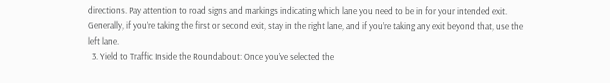directions. Pay attention to road signs and markings indicating which lane you need to be in for your intended exit. Generally, if you’re taking the first or second exit, stay in the right lane, and if you’re taking any exit beyond that, use the left lane.
  3. Yield to Traffic Inside the Roundabout: Once you’ve selected the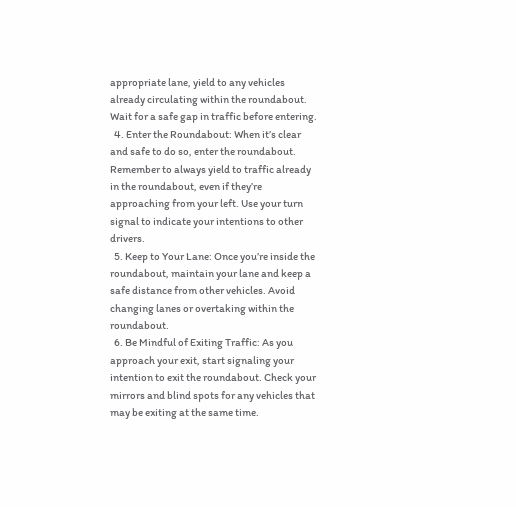appropriate lane, yield to any vehicles already circulating within the roundabout. Wait for a safe gap in traffic before entering.
  4. Enter the Roundabout: When it’s clear and safe to do so, enter the roundabout. Remember to always yield to traffic already in the roundabout, even if they’re approaching from your left. Use your turn signal to indicate your intentions to other drivers.
  5. Keep to Your Lane: Once you’re inside the roundabout, maintain your lane and keep a safe distance from other vehicles. Avoid changing lanes or overtaking within the roundabout.
  6. Be Mindful of Exiting Traffic: As you approach your exit, start signaling your intention to exit the roundabout. Check your mirrors and blind spots for any vehicles that may be exiting at the same time.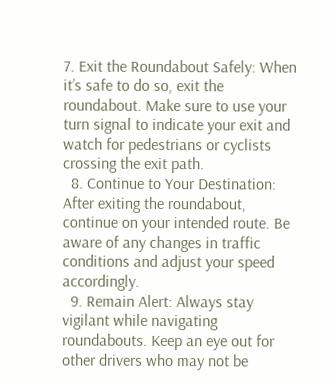7. Exit the Roundabout Safely: When it’s safe to do so, exit the roundabout. Make sure to use your turn signal to indicate your exit and watch for pedestrians or cyclists crossing the exit path.
  8. Continue to Your Destination: After exiting the roundabout, continue on your intended route. Be aware of any changes in traffic conditions and adjust your speed accordingly.
  9. Remain Alert: Always stay vigilant while navigating roundabouts. Keep an eye out for other drivers who may not be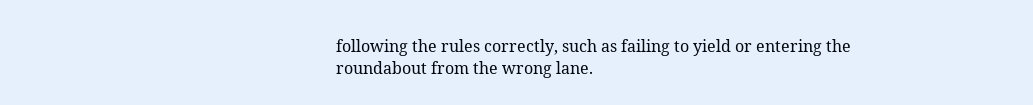following the rules correctly, such as failing to yield or entering the roundabout from the wrong lane.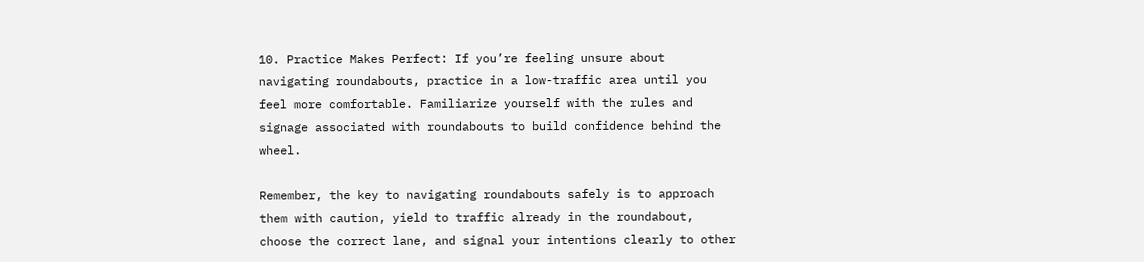10. Practice Makes Perfect: If you’re feeling unsure about navigating roundabouts, practice in a low-traffic area until you feel more comfortable. Familiarize yourself with the rules and signage associated with roundabouts to build confidence behind the wheel.

Remember, the key to navigating roundabouts safely is to approach them with caution, yield to traffic already in the roundabout, choose the correct lane, and signal your intentions clearly to other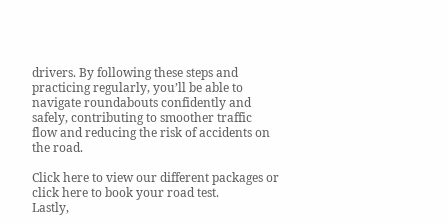drivers. By following these steps and practicing regularly, you’ll be able to navigate roundabouts confidently and safely, contributing to smoother traffic flow and reducing the risk of accidents on the road.

Click here to view our different packages or click here to book your road test.
Lastly,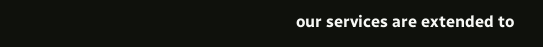our services are extended to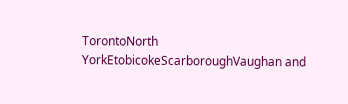TorontoNorth YorkEtobicokeScarboroughVaughan and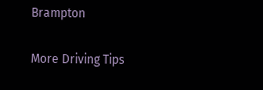Brampton

More Driving Tips